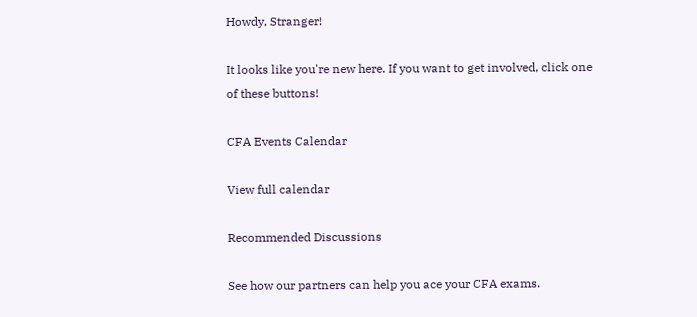Howdy, Stranger!

It looks like you're new here. If you want to get involved, click one of these buttons!

CFA Events Calendar

View full calendar

Recommended Discussions

See how our partners can help you ace your CFA exams.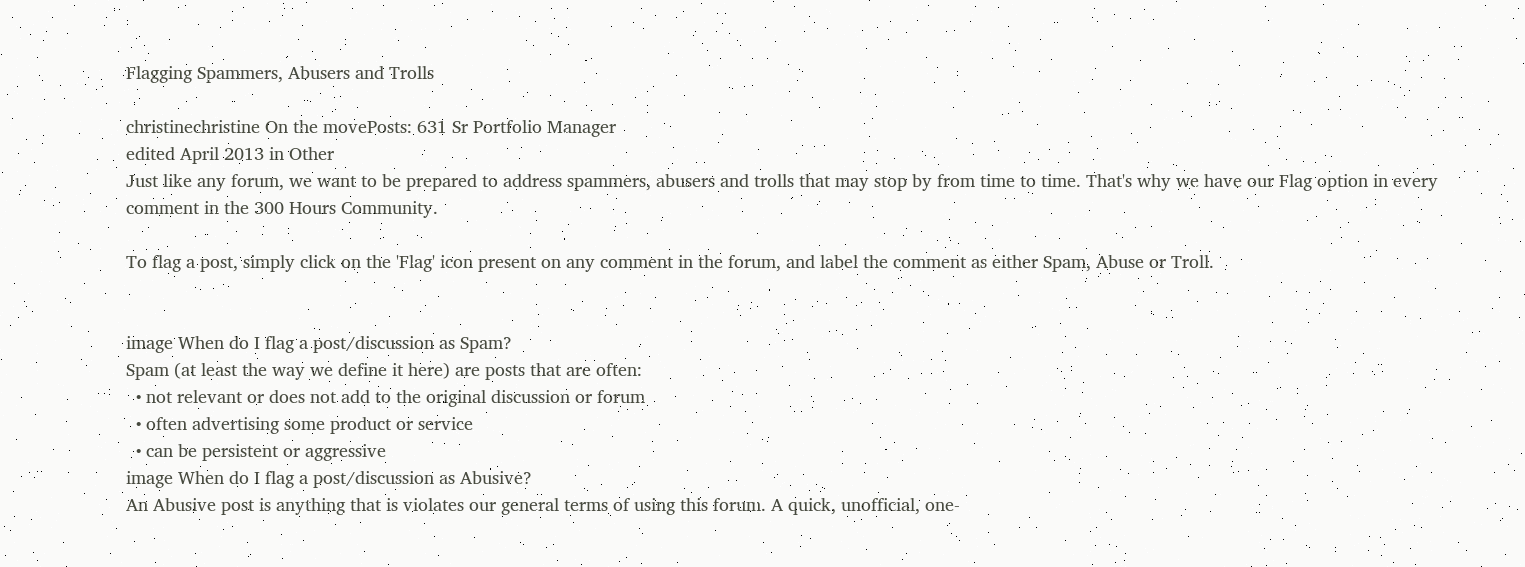Flagging Spammers, Abusers and Trolls

christinechristine On the movePosts: 631 Sr Portfolio Manager
edited April 2013 in Other
Just like any forum, we want to be prepared to address spammers, abusers and trolls that may stop by from time to time. That's why we have our Flag option in every comment in the 300 Hours Community.

To flag a post, simply click on the 'Flag' icon present on any comment in the forum, and label the comment as either Spam, Abuse or Troll.


image When do I flag a post/discussion as Spam?
Spam (at least the way we define it here) are posts that are often:
  • not relevant or does not add to the original discussion or forum
  • often advertising some product or service
  • can be persistent or aggressive
image When do I flag a post/discussion as Abusive?
An Abusive post is anything that is violates our general terms of using this forum. A quick, unofficial, one-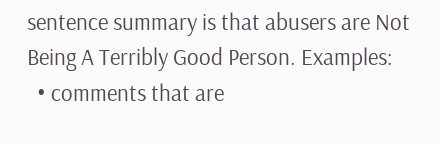sentence summary is that abusers are Not Being A Terribly Good Person. Examples:
  • comments that are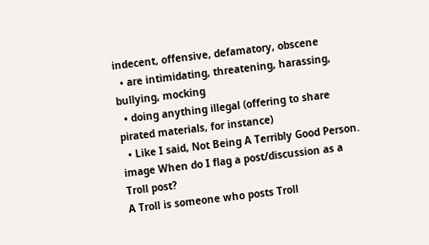indecent, offensive, defamatory, obscene
  • are intimidating, threatening, harassing, bullying, mocking
  • doing anything illegal (offering to share pirated materials, for instance)
  • Like I said, Not Being A Terribly Good Person.
image When do I flag a post/discussion as a Troll post?
A Troll is someone who posts Troll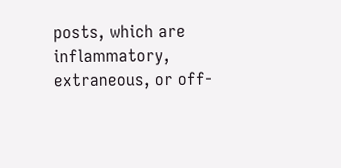posts, which are inflammatory, extraneous, or off-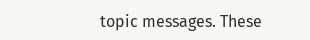topic messages. These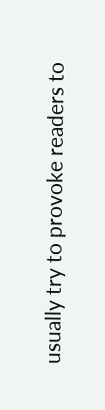usually try to provoke readers to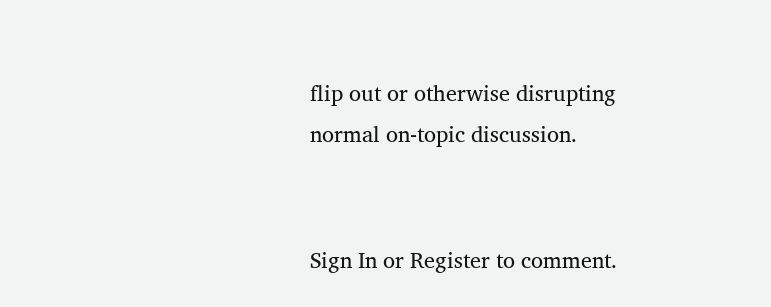flip out or otherwise disrupting normal on-topic discussion.


Sign In or Register to comment.